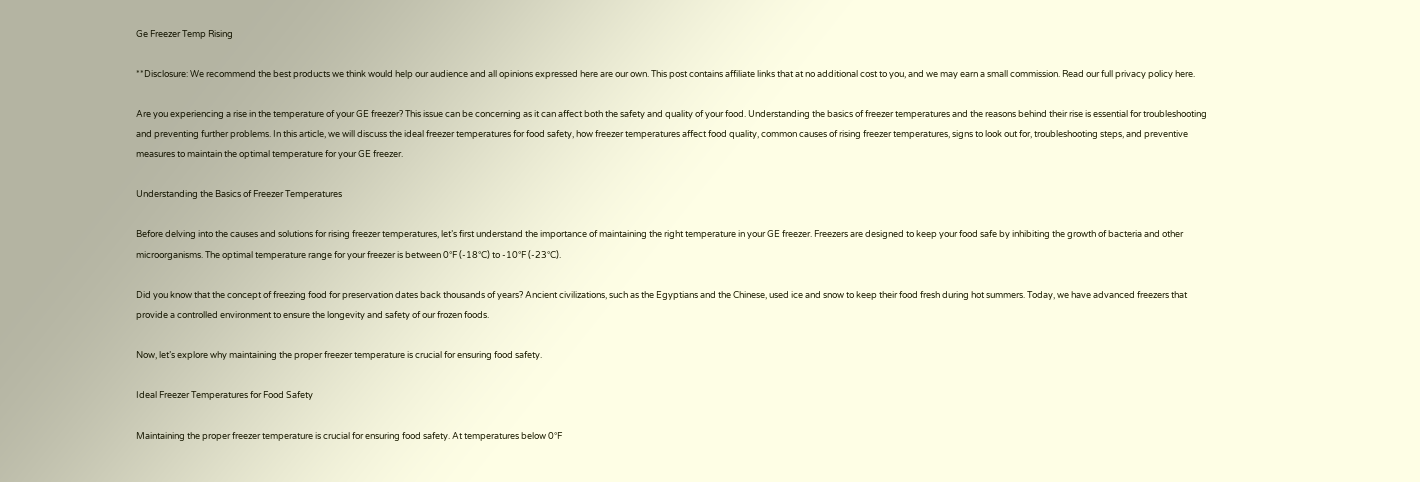Ge Freezer Temp Rising

**Disclosure: We recommend the best products we think would help our audience and all opinions expressed here are our own. This post contains affiliate links that at no additional cost to you, and we may earn a small commission. Read our full privacy policy here.

Are you experiencing a rise in the temperature of your GE freezer? This issue can be concerning as it can affect both the safety and quality of your food. Understanding the basics of freezer temperatures and the reasons behind their rise is essential for troubleshooting and preventing further problems. In this article, we will discuss the ideal freezer temperatures for food safety, how freezer temperatures affect food quality, common causes of rising freezer temperatures, signs to look out for, troubleshooting steps, and preventive measures to maintain the optimal temperature for your GE freezer.

Understanding the Basics of Freezer Temperatures

Before delving into the causes and solutions for rising freezer temperatures, let’s first understand the importance of maintaining the right temperature in your GE freezer. Freezers are designed to keep your food safe by inhibiting the growth of bacteria and other microorganisms. The optimal temperature range for your freezer is between 0°F (-18°C) to -10°F (-23°C).

Did you know that the concept of freezing food for preservation dates back thousands of years? Ancient civilizations, such as the Egyptians and the Chinese, used ice and snow to keep their food fresh during hot summers. Today, we have advanced freezers that provide a controlled environment to ensure the longevity and safety of our frozen foods.

Now, let’s explore why maintaining the proper freezer temperature is crucial for ensuring food safety.

Ideal Freezer Temperatures for Food Safety

Maintaining the proper freezer temperature is crucial for ensuring food safety. At temperatures below 0°F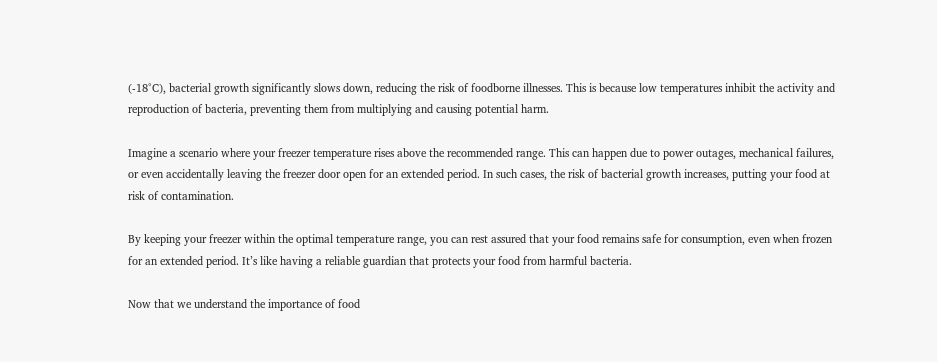(-18°C), bacterial growth significantly slows down, reducing the risk of foodborne illnesses. This is because low temperatures inhibit the activity and reproduction of bacteria, preventing them from multiplying and causing potential harm.

Imagine a scenario where your freezer temperature rises above the recommended range. This can happen due to power outages, mechanical failures, or even accidentally leaving the freezer door open for an extended period. In such cases, the risk of bacterial growth increases, putting your food at risk of contamination.

By keeping your freezer within the optimal temperature range, you can rest assured that your food remains safe for consumption, even when frozen for an extended period. It’s like having a reliable guardian that protects your food from harmful bacteria.

Now that we understand the importance of food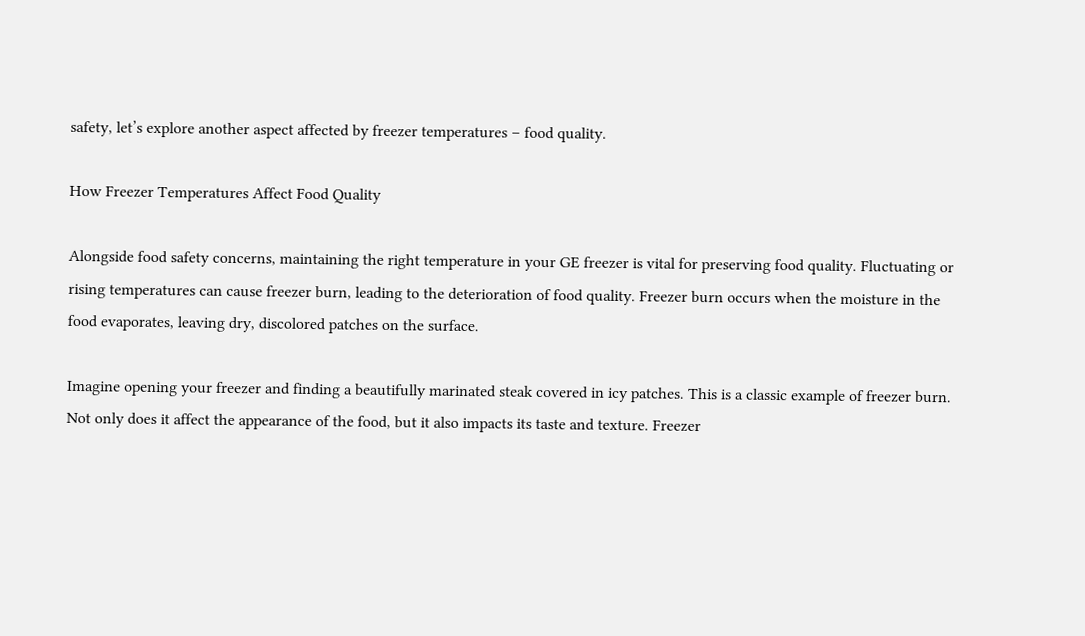safety, let’s explore another aspect affected by freezer temperatures – food quality.

How Freezer Temperatures Affect Food Quality

Alongside food safety concerns, maintaining the right temperature in your GE freezer is vital for preserving food quality. Fluctuating or rising temperatures can cause freezer burn, leading to the deterioration of food quality. Freezer burn occurs when the moisture in the food evaporates, leaving dry, discolored patches on the surface.

Imagine opening your freezer and finding a beautifully marinated steak covered in icy patches. This is a classic example of freezer burn. Not only does it affect the appearance of the food, but it also impacts its taste and texture. Freezer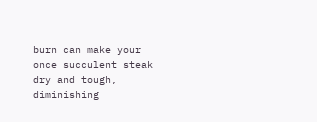burn can make your once succulent steak dry and tough, diminishing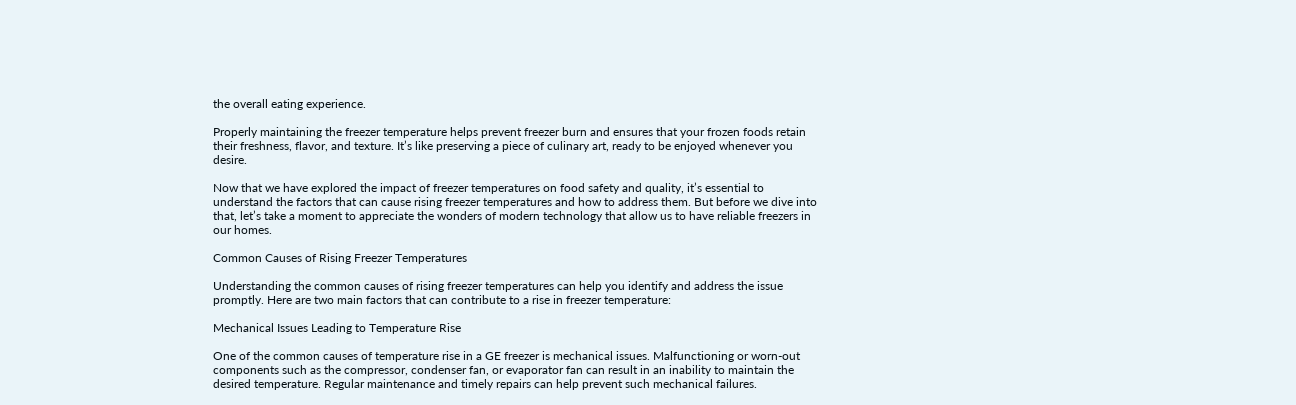the overall eating experience.

Properly maintaining the freezer temperature helps prevent freezer burn and ensures that your frozen foods retain their freshness, flavor, and texture. It’s like preserving a piece of culinary art, ready to be enjoyed whenever you desire.

Now that we have explored the impact of freezer temperatures on food safety and quality, it’s essential to understand the factors that can cause rising freezer temperatures and how to address them. But before we dive into that, let’s take a moment to appreciate the wonders of modern technology that allow us to have reliable freezers in our homes.

Common Causes of Rising Freezer Temperatures

Understanding the common causes of rising freezer temperatures can help you identify and address the issue promptly. Here are two main factors that can contribute to a rise in freezer temperature:

Mechanical Issues Leading to Temperature Rise

One of the common causes of temperature rise in a GE freezer is mechanical issues. Malfunctioning or worn-out components such as the compressor, condenser fan, or evaporator fan can result in an inability to maintain the desired temperature. Regular maintenance and timely repairs can help prevent such mechanical failures.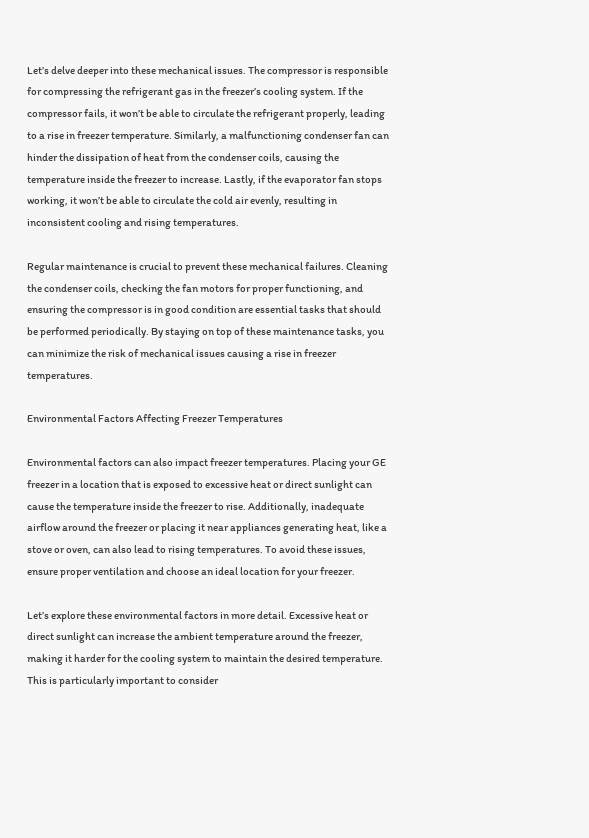Let’s delve deeper into these mechanical issues. The compressor is responsible for compressing the refrigerant gas in the freezer’s cooling system. If the compressor fails, it won’t be able to circulate the refrigerant properly, leading to a rise in freezer temperature. Similarly, a malfunctioning condenser fan can hinder the dissipation of heat from the condenser coils, causing the temperature inside the freezer to increase. Lastly, if the evaporator fan stops working, it won’t be able to circulate the cold air evenly, resulting in inconsistent cooling and rising temperatures.

Regular maintenance is crucial to prevent these mechanical failures. Cleaning the condenser coils, checking the fan motors for proper functioning, and ensuring the compressor is in good condition are essential tasks that should be performed periodically. By staying on top of these maintenance tasks, you can minimize the risk of mechanical issues causing a rise in freezer temperatures.

Environmental Factors Affecting Freezer Temperatures

Environmental factors can also impact freezer temperatures. Placing your GE freezer in a location that is exposed to excessive heat or direct sunlight can cause the temperature inside the freezer to rise. Additionally, inadequate airflow around the freezer or placing it near appliances generating heat, like a stove or oven, can also lead to rising temperatures. To avoid these issues, ensure proper ventilation and choose an ideal location for your freezer.

Let’s explore these environmental factors in more detail. Excessive heat or direct sunlight can increase the ambient temperature around the freezer, making it harder for the cooling system to maintain the desired temperature. This is particularly important to consider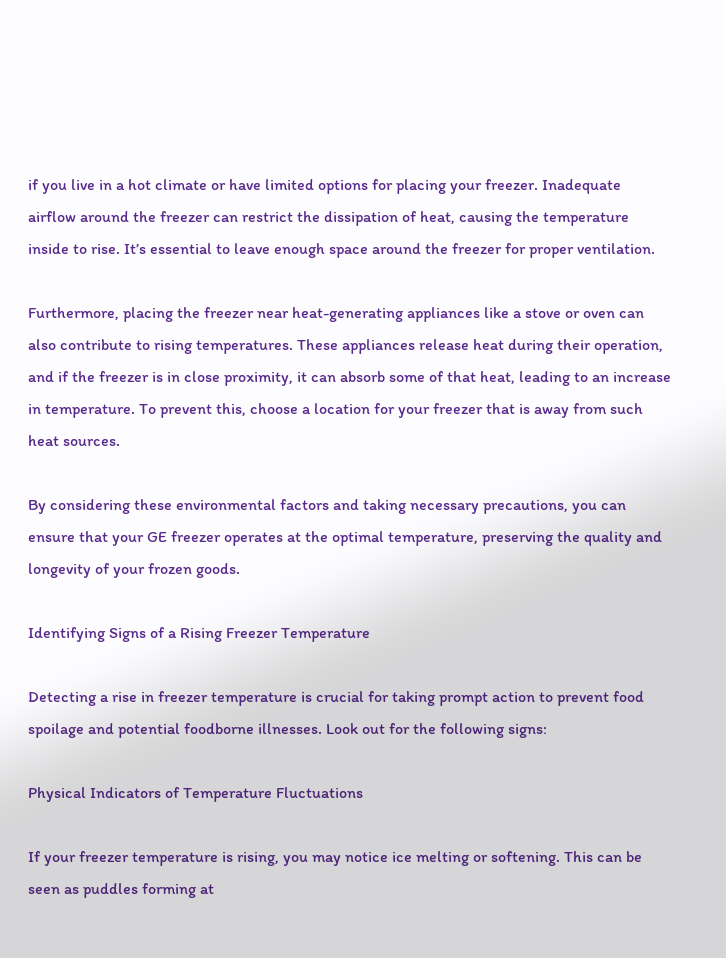if you live in a hot climate or have limited options for placing your freezer. Inadequate airflow around the freezer can restrict the dissipation of heat, causing the temperature inside to rise. It’s essential to leave enough space around the freezer for proper ventilation.

Furthermore, placing the freezer near heat-generating appliances like a stove or oven can also contribute to rising temperatures. These appliances release heat during their operation, and if the freezer is in close proximity, it can absorb some of that heat, leading to an increase in temperature. To prevent this, choose a location for your freezer that is away from such heat sources.

By considering these environmental factors and taking necessary precautions, you can ensure that your GE freezer operates at the optimal temperature, preserving the quality and longevity of your frozen goods.

Identifying Signs of a Rising Freezer Temperature

Detecting a rise in freezer temperature is crucial for taking prompt action to prevent food spoilage and potential foodborne illnesses. Look out for the following signs:

Physical Indicators of Temperature Fluctuations

If your freezer temperature is rising, you may notice ice melting or softening. This can be seen as puddles forming at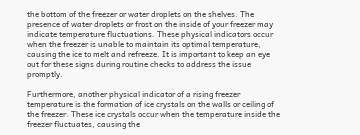the bottom of the freezer or water droplets on the shelves. The presence of water droplets or frost on the inside of your freezer may indicate temperature fluctuations. These physical indicators occur when the freezer is unable to maintain its optimal temperature, causing the ice to melt and refreeze. It is important to keep an eye out for these signs during routine checks to address the issue promptly.

Furthermore, another physical indicator of a rising freezer temperature is the formation of ice crystals on the walls or ceiling of the freezer. These ice crystals occur when the temperature inside the freezer fluctuates, causing the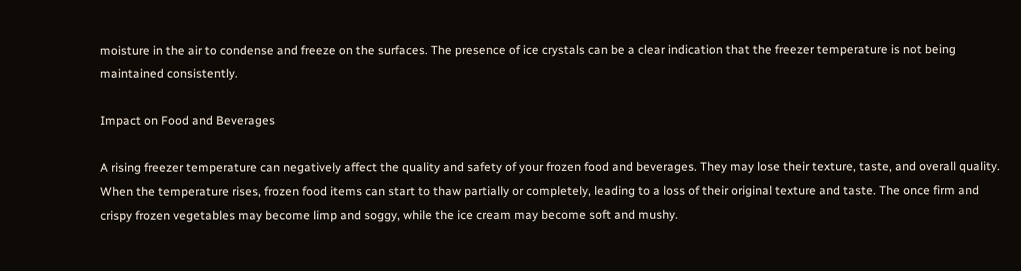moisture in the air to condense and freeze on the surfaces. The presence of ice crystals can be a clear indication that the freezer temperature is not being maintained consistently.

Impact on Food and Beverages

A rising freezer temperature can negatively affect the quality and safety of your frozen food and beverages. They may lose their texture, taste, and overall quality. When the temperature rises, frozen food items can start to thaw partially or completely, leading to a loss of their original texture and taste. The once firm and crispy frozen vegetables may become limp and soggy, while the ice cream may become soft and mushy.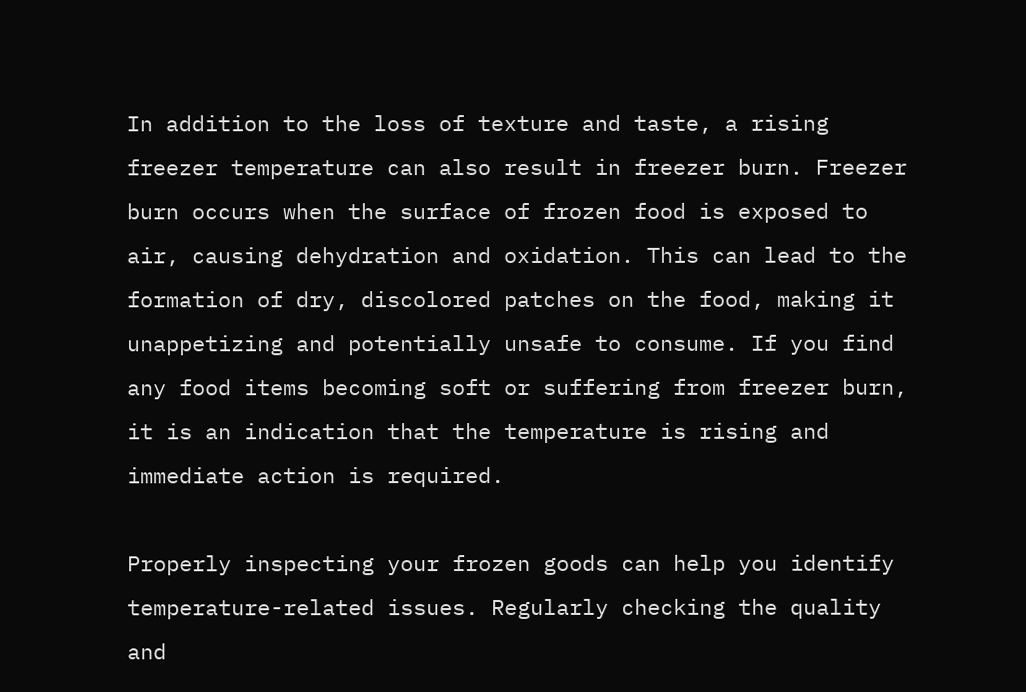In addition to the loss of texture and taste, a rising freezer temperature can also result in freezer burn. Freezer burn occurs when the surface of frozen food is exposed to air, causing dehydration and oxidation. This can lead to the formation of dry, discolored patches on the food, making it unappetizing and potentially unsafe to consume. If you find any food items becoming soft or suffering from freezer burn, it is an indication that the temperature is rising and immediate action is required.

Properly inspecting your frozen goods can help you identify temperature-related issues. Regularly checking the quality and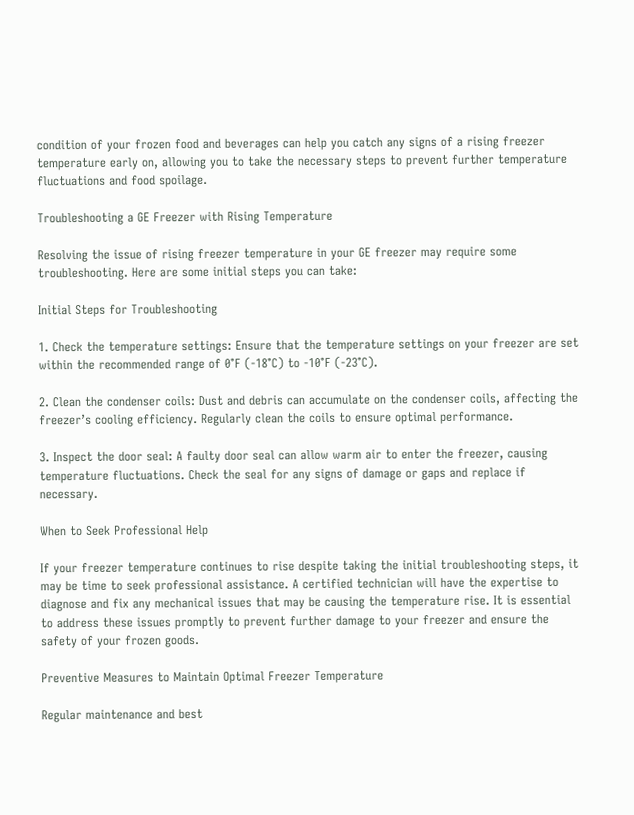condition of your frozen food and beverages can help you catch any signs of a rising freezer temperature early on, allowing you to take the necessary steps to prevent further temperature fluctuations and food spoilage.

Troubleshooting a GE Freezer with Rising Temperature

Resolving the issue of rising freezer temperature in your GE freezer may require some troubleshooting. Here are some initial steps you can take:

Initial Steps for Troubleshooting

1. Check the temperature settings: Ensure that the temperature settings on your freezer are set within the recommended range of 0°F (-18°C) to -10°F (-23°C).

2. Clean the condenser coils: Dust and debris can accumulate on the condenser coils, affecting the freezer’s cooling efficiency. Regularly clean the coils to ensure optimal performance.

3. Inspect the door seal: A faulty door seal can allow warm air to enter the freezer, causing temperature fluctuations. Check the seal for any signs of damage or gaps and replace if necessary.

When to Seek Professional Help

If your freezer temperature continues to rise despite taking the initial troubleshooting steps, it may be time to seek professional assistance. A certified technician will have the expertise to diagnose and fix any mechanical issues that may be causing the temperature rise. It is essential to address these issues promptly to prevent further damage to your freezer and ensure the safety of your frozen goods.

Preventive Measures to Maintain Optimal Freezer Temperature

Regular maintenance and best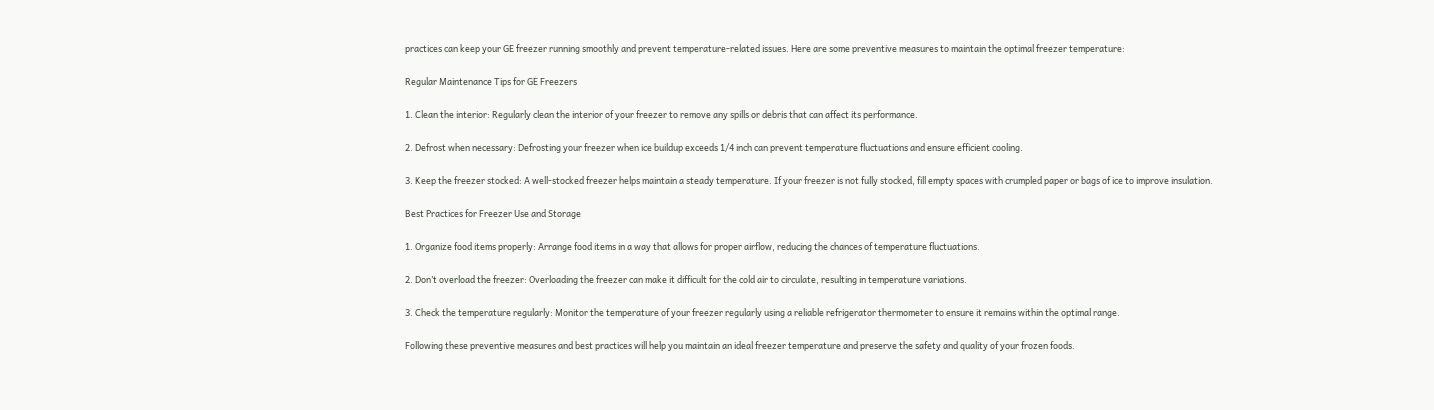practices can keep your GE freezer running smoothly and prevent temperature-related issues. Here are some preventive measures to maintain the optimal freezer temperature:

Regular Maintenance Tips for GE Freezers

1. Clean the interior: Regularly clean the interior of your freezer to remove any spills or debris that can affect its performance.

2. Defrost when necessary: Defrosting your freezer when ice buildup exceeds 1/4 inch can prevent temperature fluctuations and ensure efficient cooling.

3. Keep the freezer stocked: A well-stocked freezer helps maintain a steady temperature. If your freezer is not fully stocked, fill empty spaces with crumpled paper or bags of ice to improve insulation.

Best Practices for Freezer Use and Storage

1. Organize food items properly: Arrange food items in a way that allows for proper airflow, reducing the chances of temperature fluctuations.

2. Don’t overload the freezer: Overloading the freezer can make it difficult for the cold air to circulate, resulting in temperature variations.

3. Check the temperature regularly: Monitor the temperature of your freezer regularly using a reliable refrigerator thermometer to ensure it remains within the optimal range.

Following these preventive measures and best practices will help you maintain an ideal freezer temperature and preserve the safety and quality of your frozen foods.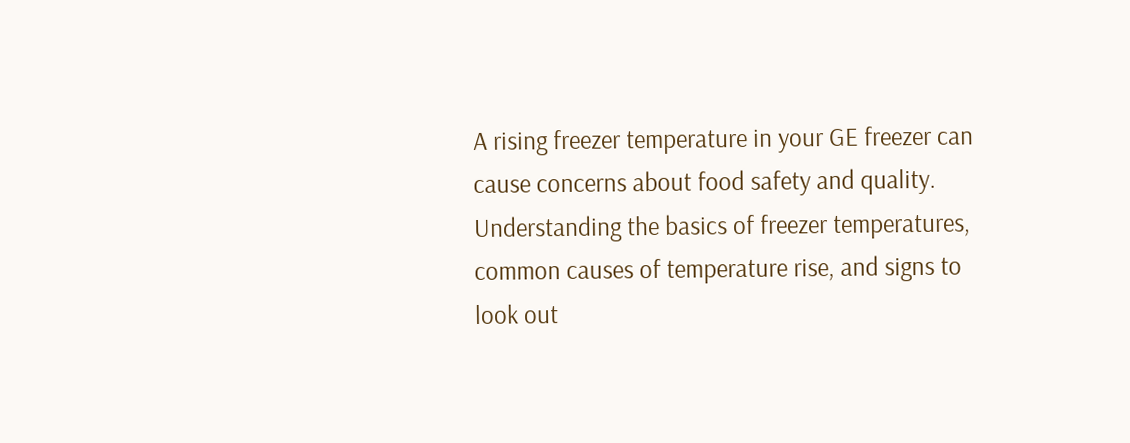A rising freezer temperature in your GE freezer can cause concerns about food safety and quality. Understanding the basics of freezer temperatures, common causes of temperature rise, and signs to look out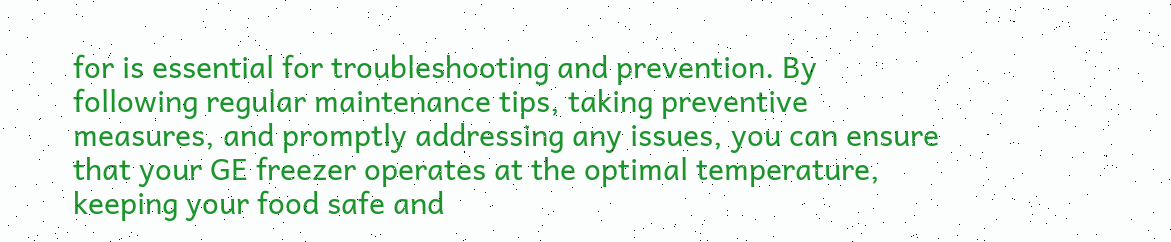for is essential for troubleshooting and prevention. By following regular maintenance tips, taking preventive measures, and promptly addressing any issues, you can ensure that your GE freezer operates at the optimal temperature, keeping your food safe and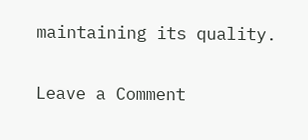maintaining its quality.

Leave a Comment